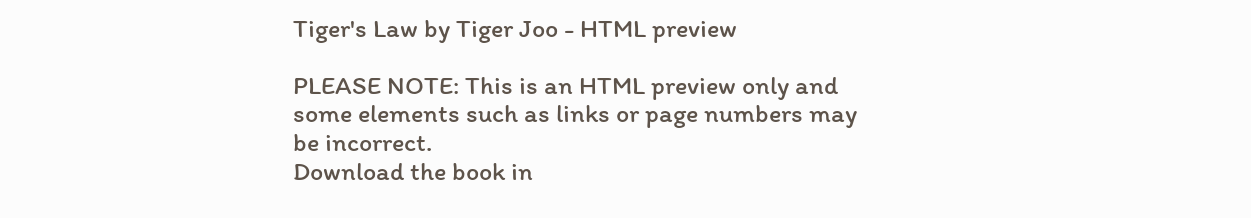Tiger's Law by Tiger Joo - HTML preview

PLEASE NOTE: This is an HTML preview only and some elements such as links or page numbers may be incorrect.
Download the book in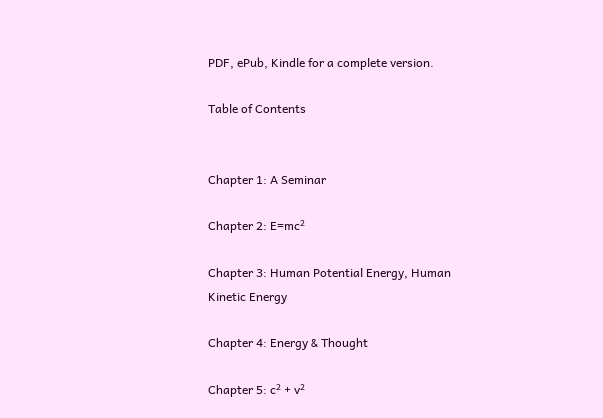PDF, ePub, Kindle for a complete version.

Table of Contents


Chapter 1: A Seminar

Chapter 2: E=mc²

Chapter 3: Human Potential Energy, Human Kinetic Energy

Chapter 4: Energy & Thought

Chapter 5: c² + v²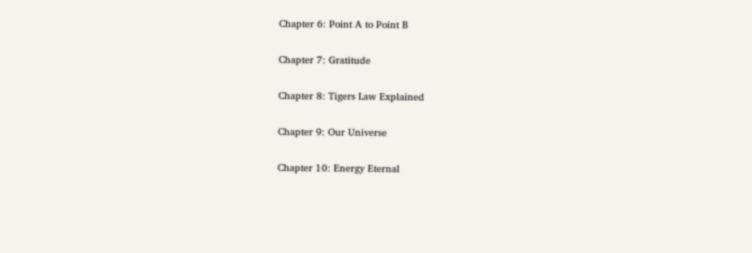Chapter 6: Point A to Point B

Chapter 7: Gratitude

Chapter 8: Tigers Law Explained

Chapter 9: Our Universe

Chapter 10: Energy Eternal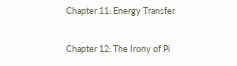Chapter 11: Energy Transfer

Chapter 12: The Irony of Pi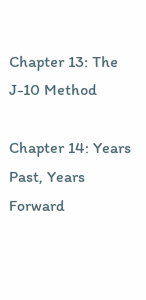Chapter 13: The J-10 Method

Chapter 14: Years Past, Years Forward